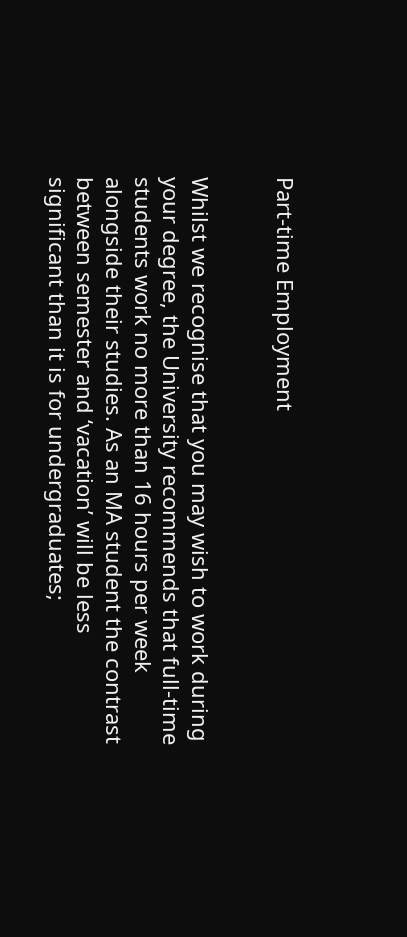Part-time Employment


Whilst we recognise that you may wish to work during your degree, the University recommends that full-time students work no more than 16 hours per week alongside their studies. As an MA student the contrast between semester and ‘vacation’ will be less significant than it is for undergraduates;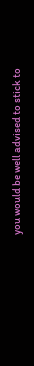you would be well advised to stick to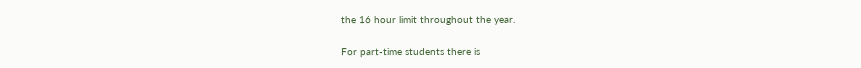the 16 hour limit throughout the year.

For part-time students there is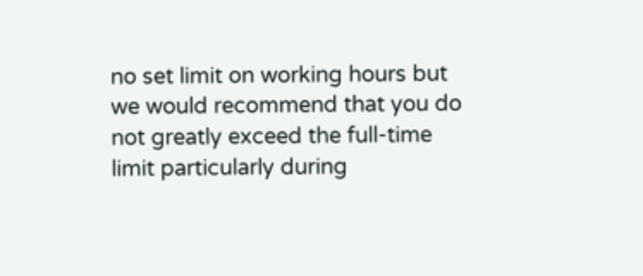no set limit on working hours but we would recommend that you do not greatly exceed the full-time limit particularly during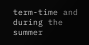term-time and during the summer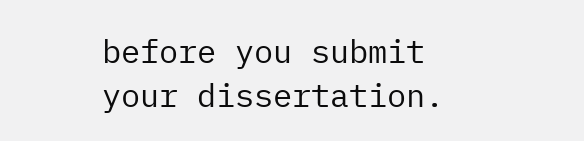before you submit your dissertation.